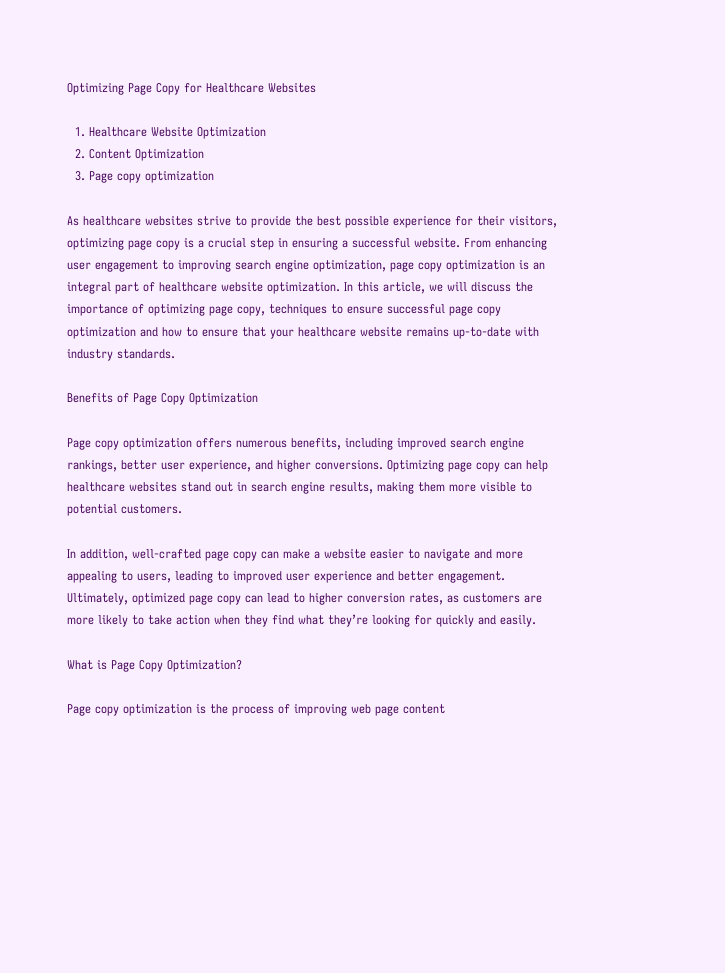Optimizing Page Copy for Healthcare Websites

  1. Healthcare Website Optimization
  2. Content Optimization
  3. Page copy optimization

As healthcare websites strive to provide the best possible experience for their visitors, optimizing page copy is a crucial step in ensuring a successful website. From enhancing user engagement to improving search engine optimization, page copy optimization is an integral part of healthcare website optimization. In this article, we will discuss the importance of optimizing page copy, techniques to ensure successful page copy optimization and how to ensure that your healthcare website remains up-to-date with industry standards.

Benefits of Page Copy Optimization

Page copy optimization offers numerous benefits, including improved search engine rankings, better user experience, and higher conversions. Optimizing page copy can help healthcare websites stand out in search engine results, making them more visible to potential customers.

In addition, well-crafted page copy can make a website easier to navigate and more appealing to users, leading to improved user experience and better engagement. Ultimately, optimized page copy can lead to higher conversion rates, as customers are more likely to take action when they find what they’re looking for quickly and easily.

What is Page Copy Optimization?

Page copy optimization is the process of improving web page content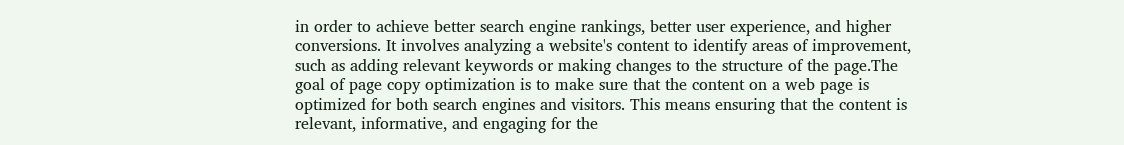in order to achieve better search engine rankings, better user experience, and higher conversions. It involves analyzing a website's content to identify areas of improvement, such as adding relevant keywords or making changes to the structure of the page.The goal of page copy optimization is to make sure that the content on a web page is optimized for both search engines and visitors. This means ensuring that the content is relevant, informative, and engaging for the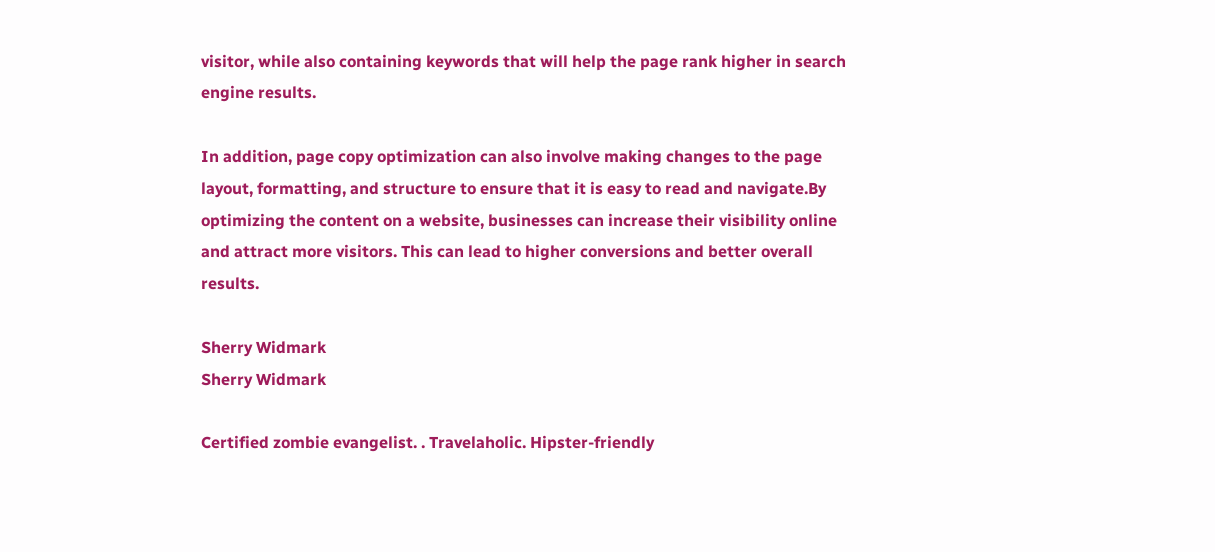visitor, while also containing keywords that will help the page rank higher in search engine results.

In addition, page copy optimization can also involve making changes to the page layout, formatting, and structure to ensure that it is easy to read and navigate.By optimizing the content on a website, businesses can increase their visibility online and attract more visitors. This can lead to higher conversions and better overall results.

Sherry Widmark
Sherry Widmark

Certified zombie evangelist. . Travelaholic. Hipster-friendly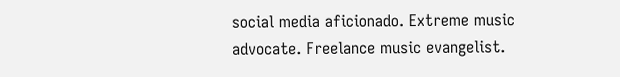social media aficionado. Extreme music advocate. Freelance music evangelist.